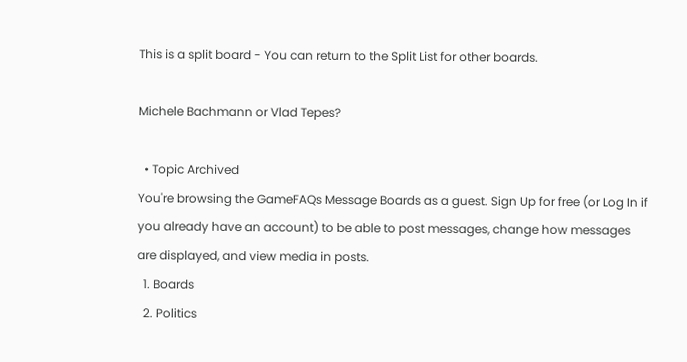This is a split board - You can return to the Split List for other boards.

Michele Bachmann or Vlad Tepes?

  • Topic Archived
You're browsing the GameFAQs Message Boards as a guest. Sign Up for free (or Log In if you already have an account) to be able to post messages, change how messages are displayed, and view media in posts.
  1. Boards
  2. Politics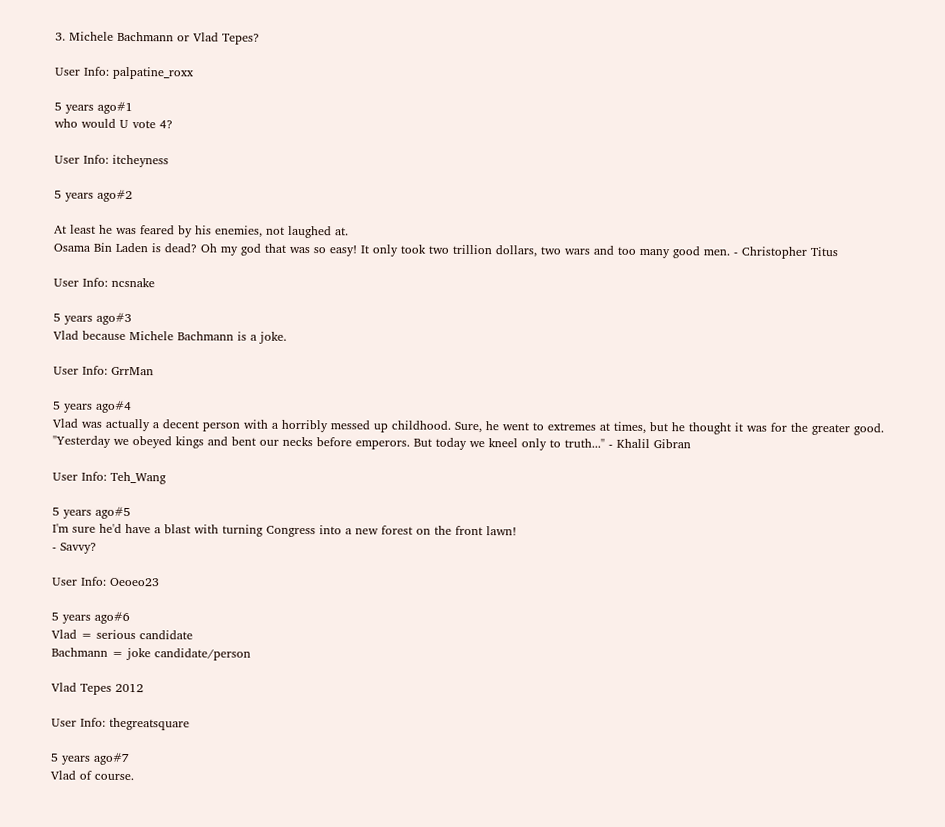3. Michele Bachmann or Vlad Tepes?

User Info: palpatine_roxx

5 years ago#1
who would U vote 4?

User Info: itcheyness

5 years ago#2

At least he was feared by his enemies, not laughed at.
Osama Bin Laden is dead? Oh my god that was so easy! It only took two trillion dollars, two wars and too many good men. - Christopher Titus

User Info: ncsnake

5 years ago#3
Vlad because Michele Bachmann is a joke.

User Info: GrrMan

5 years ago#4
Vlad was actually a decent person with a horribly messed up childhood. Sure, he went to extremes at times, but he thought it was for the greater good.
"Yesterday we obeyed kings and bent our necks before emperors. But today we kneel only to truth..." - Khalil Gibran

User Info: Teh_Wang

5 years ago#5
I'm sure he'd have a blast with turning Congress into a new forest on the front lawn!
- Savvy?

User Info: Oeoeo23

5 years ago#6
Vlad = serious candidate
Bachmann = joke candidate/person

Vlad Tepes 2012

User Info: thegreatsquare

5 years ago#7
Vlad of course.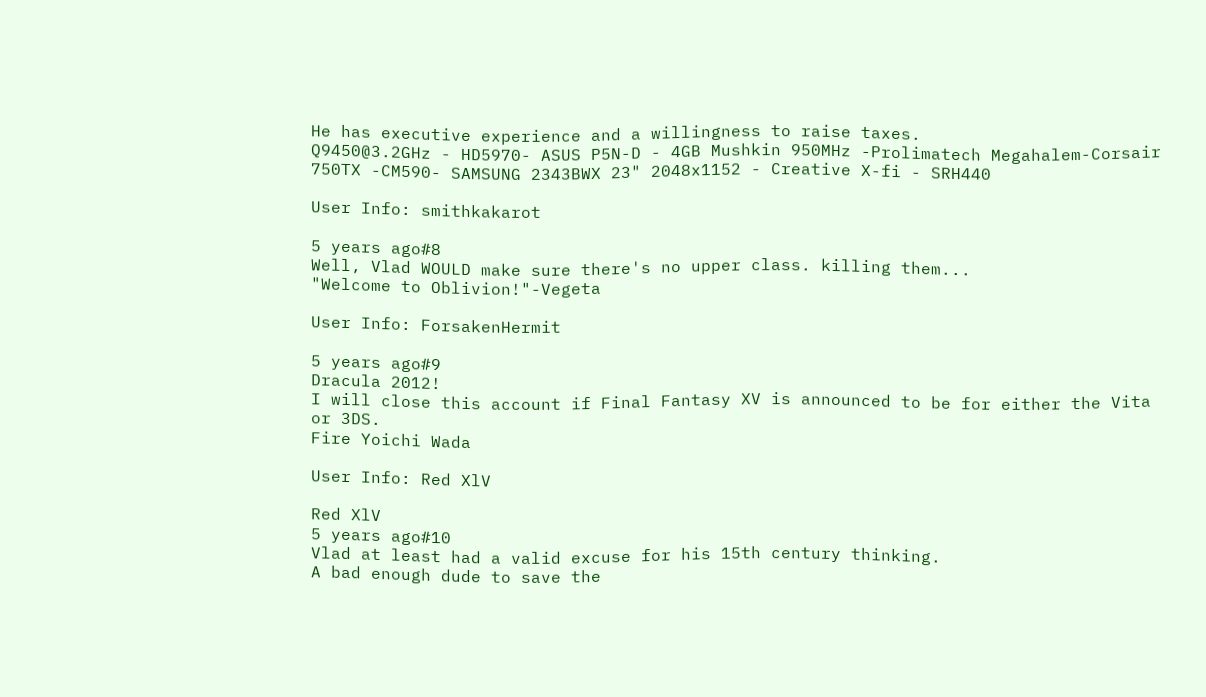He has executive experience and a willingness to raise taxes.
Q9450@3.2GHz - HD5970- ASUS P5N-D - 4GB Mushkin 950MHz -Prolimatech Megahalem-Corsair 750TX -CM590- SAMSUNG 2343BWX 23" 2048x1152 - Creative X-fi - SRH440

User Info: smithkakarot

5 years ago#8
Well, Vlad WOULD make sure there's no upper class. killing them...
"Welcome to Oblivion!"-Vegeta

User Info: ForsakenHermit

5 years ago#9
Dracula 2012!
I will close this account if Final Fantasy XV is announced to be for either the Vita or 3DS.
Fire Yoichi Wada

User Info: Red XlV

Red XlV
5 years ago#10
Vlad at least had a valid excuse for his 15th century thinking.
A bad enough dude to save the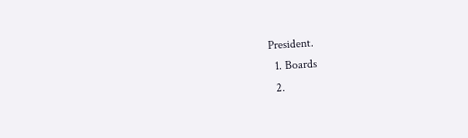President.
  1. Boards
  2.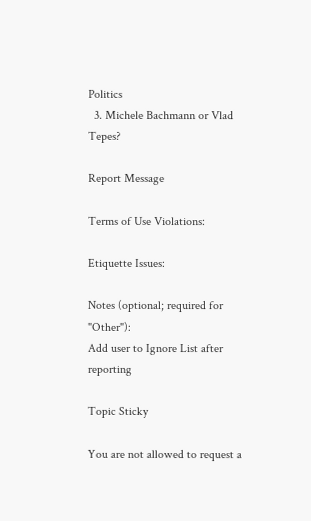Politics
  3. Michele Bachmann or Vlad Tepes?

Report Message

Terms of Use Violations:

Etiquette Issues:

Notes (optional; required for "Other"):
Add user to Ignore List after reporting

Topic Sticky

You are not allowed to request a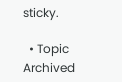sticky.

  • Topic Archived